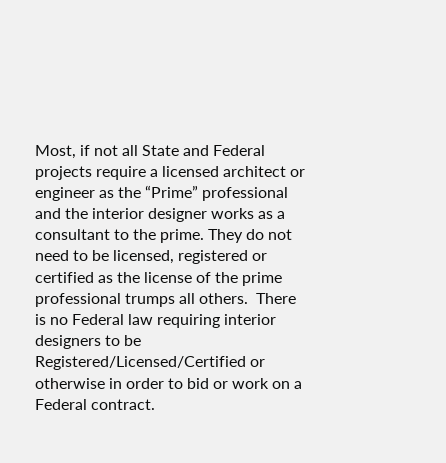Most, if not all State and Federal projects require a licensed architect or engineer as the “Prime” professional and the interior designer works as a consultant to the prime. They do not need to be licensed, registered or certified as the license of the prime professional trumps all others.  There is no Federal law requiring interior designers to be Registered/Licensed/Certified or otherwise in order to bid or work on a Federal contract.